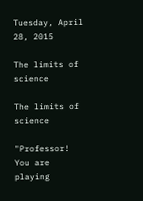Tuesday, April 28, 2015

The limits of science

The limits of science

"Professor! You are playing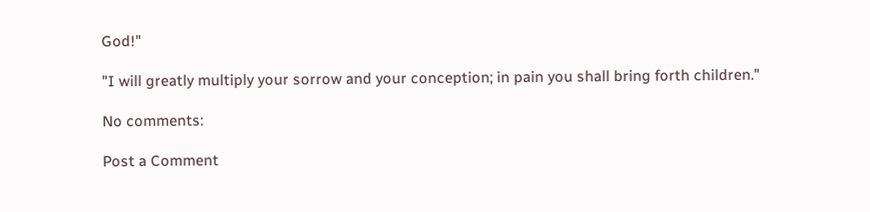God!"

"I will greatly multiply your sorrow and your conception; in pain you shall bring forth children."

No comments:

Post a Comment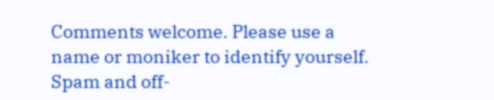Comments welcome. Please use a name or moniker to identify yourself. Spam and off-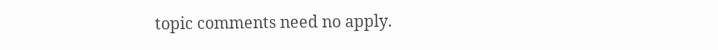topic comments need no apply.